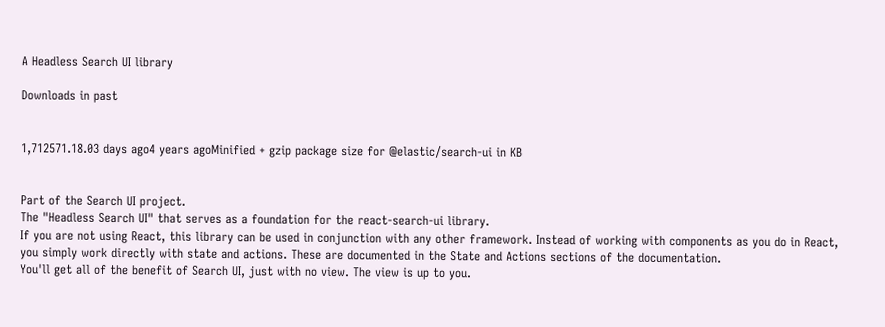A Headless Search UI library

Downloads in past


1,712571.18.03 days ago4 years agoMinified + gzip package size for @elastic/search-ui in KB


Part of the Search UI project.
The "Headless Search UI" that serves as a foundation for the react-search-ui library.
If you are not using React, this library can be used in conjunction with any other framework. Instead of working with components as you do in React, you simply work directly with state and actions. These are documented in the State and Actions sections of the documentation.
You'll get all of the benefit of Search UI, just with no view. The view is up to you.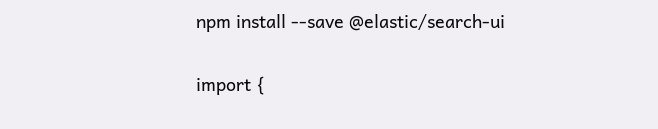npm install --save @elastic/search-ui

import {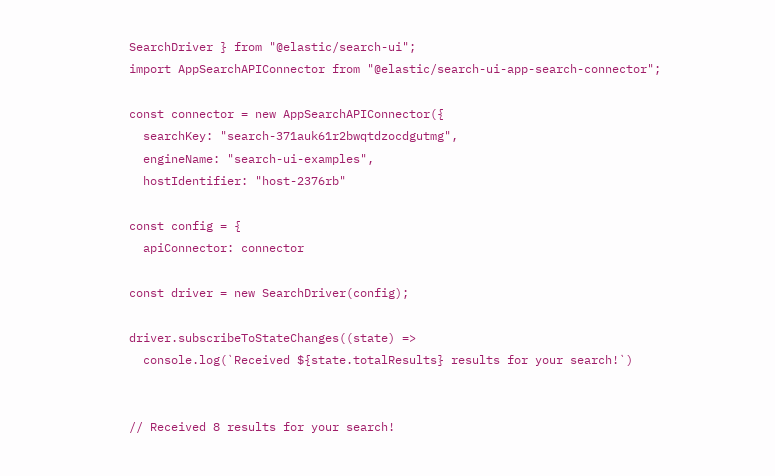SearchDriver } from "@elastic/search-ui";
import AppSearchAPIConnector from "@elastic/search-ui-app-search-connector";

const connector = new AppSearchAPIConnector({
  searchKey: "search-371auk61r2bwqtdzocdgutmg",
  engineName: "search-ui-examples",
  hostIdentifier: "host-2376rb"

const config = {
  apiConnector: connector

const driver = new SearchDriver(config);

driver.subscribeToStateChanges((state) =>
  console.log(`Received ${state.totalResults} results for your search!`)


// Received 8 results for your search!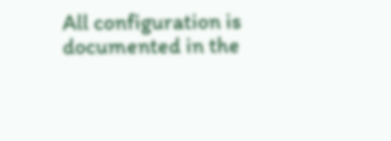All configuration is documented in the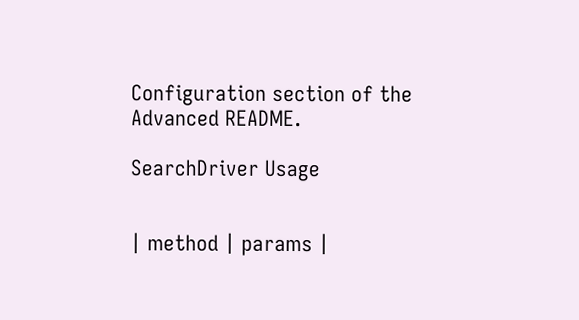Configuration section of the Advanced README.

SearchDriver Usage


| method | params |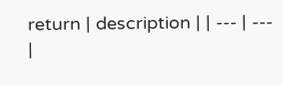return | description | | --- | --- |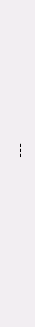---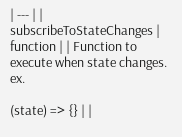| --- | | subscribeToStateChanges | function | | Function to execute when state changes. ex.

(state) => {} | |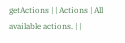getActions | | Actions | All available actions. | |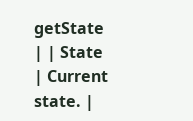getState | | State | Current state. |